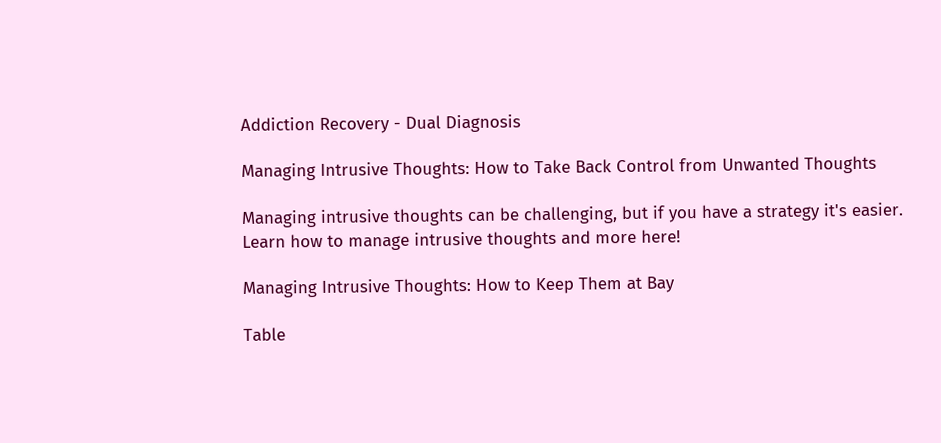Addiction Recovery - Dual Diagnosis

Managing Intrusive Thoughts: How to Take Back Control from Unwanted Thoughts

Managing intrusive thoughts can be challenging, but if you have a strategy it's easier. Learn how to manage intrusive thoughts and more here!

Managing Intrusive Thoughts: How to Keep Them at Bay

Table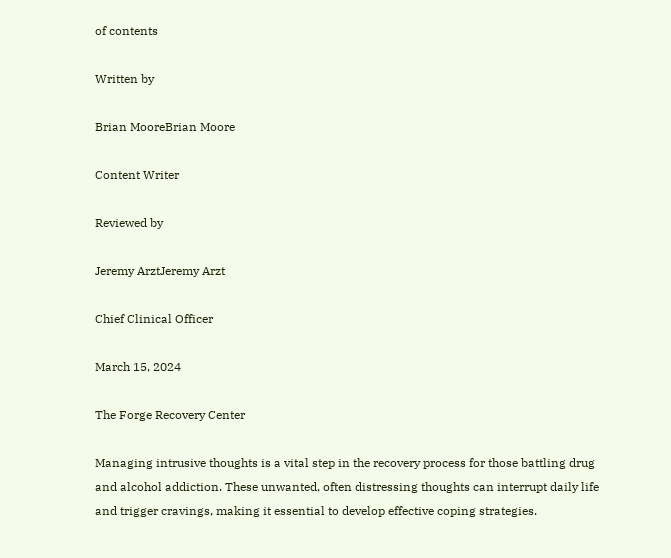of contents

Written by

Brian MooreBrian Moore

Content Writer

Reviewed by

Jeremy ArztJeremy Arzt

Chief Clinical Officer

March 15, 2024

The Forge Recovery Center

Managing intrusive thoughts is a vital step in the recovery process for those battling drug and alcohol addiction. These unwanted, often distressing thoughts can interrupt daily life and trigger cravings, making it essential to develop effective coping strategies.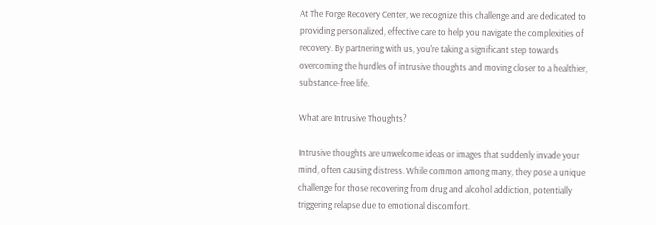At The Forge Recovery Center, we recognize this challenge and are dedicated to providing personalized, effective care to help you navigate the complexities of recovery. By partnering with us, you're taking a significant step towards overcoming the hurdles of intrusive thoughts and moving closer to a healthier, substance-free life.

What are Intrusive Thoughts?

Intrusive thoughts are unwelcome ideas or images that suddenly invade your mind, often causing distress. While common among many, they pose a unique challenge for those recovering from drug and alcohol addiction, potentially triggering relapse due to emotional discomfort.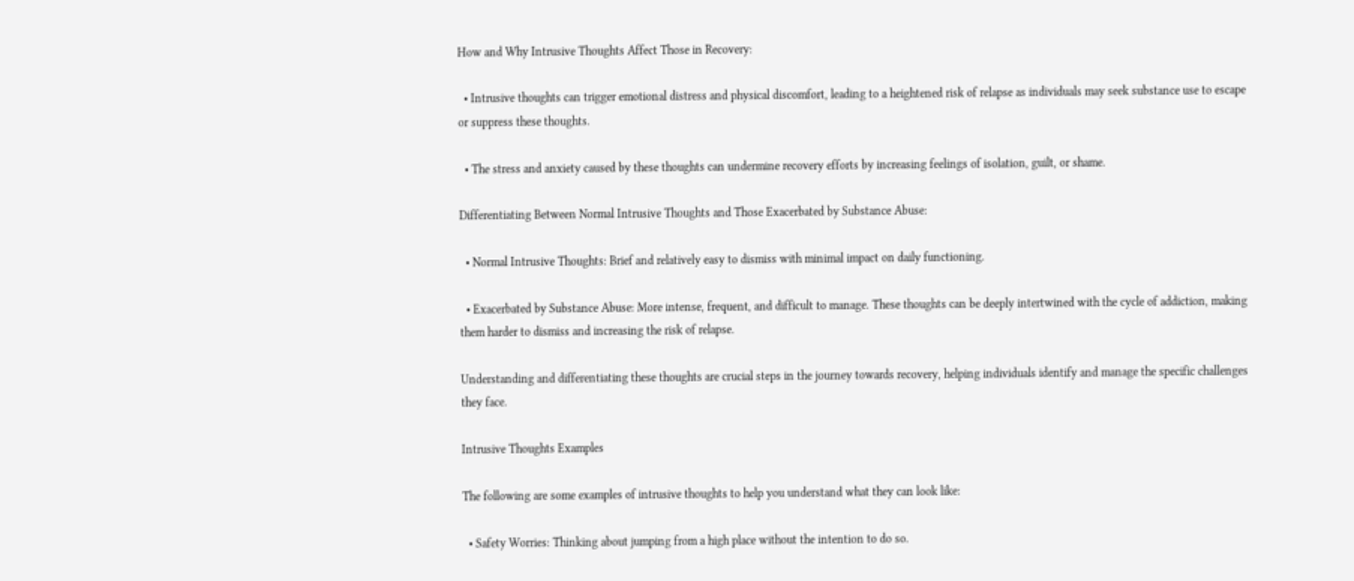How and Why Intrusive Thoughts Affect Those in Recovery:

  • Intrusive thoughts can trigger emotional distress and physical discomfort, leading to a heightened risk of relapse as individuals may seek substance use to escape or suppress these thoughts.

  • The stress and anxiety caused by these thoughts can undermine recovery efforts by increasing feelings of isolation, guilt, or shame.

Differentiating Between Normal Intrusive Thoughts and Those Exacerbated by Substance Abuse:

  • Normal Intrusive Thoughts: Brief and relatively easy to dismiss with minimal impact on daily functioning.

  • Exacerbated by Substance Abuse: More intense, frequent, and difficult to manage. These thoughts can be deeply intertwined with the cycle of addiction, making them harder to dismiss and increasing the risk of relapse.

Understanding and differentiating these thoughts are crucial steps in the journey towards recovery, helping individuals identify and manage the specific challenges they face.

Intrusive Thoughts Examples

The following are some examples of intrusive thoughts to help you understand what they can look like:

  • Safety Worries: Thinking about jumping from a high place without the intention to do so.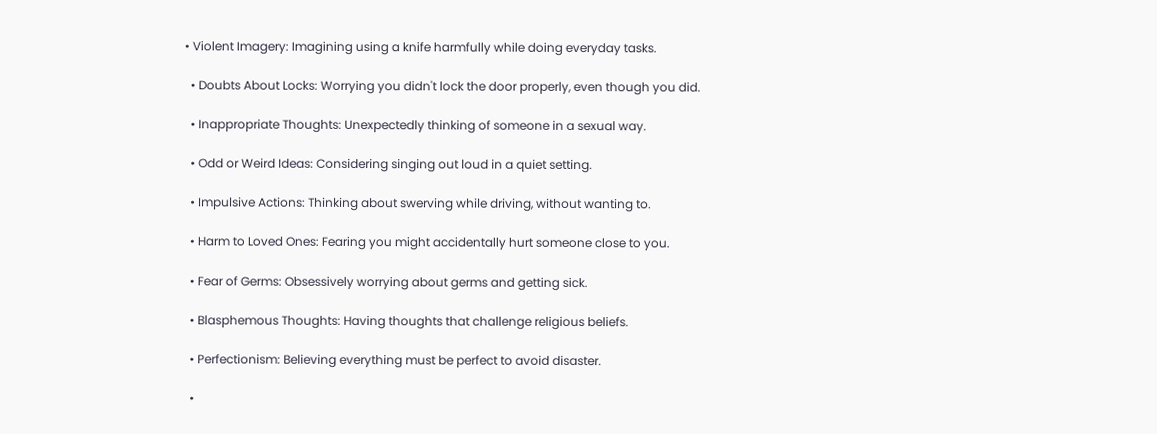• Violent Imagery: Imagining using a knife harmfully while doing everyday tasks.

  • Doubts About Locks: Worrying you didn't lock the door properly, even though you did.

  • Inappropriate Thoughts: Unexpectedly thinking of someone in a sexual way.

  • Odd or Weird Ideas: Considering singing out loud in a quiet setting.

  • Impulsive Actions: Thinking about swerving while driving, without wanting to.

  • Harm to Loved Ones: Fearing you might accidentally hurt someone close to you.

  • Fear of Germs: Obsessively worrying about germs and getting sick.

  • Blasphemous Thoughts: Having thoughts that challenge religious beliefs.

  • Perfectionism: Believing everything must be perfect to avoid disaster.

  •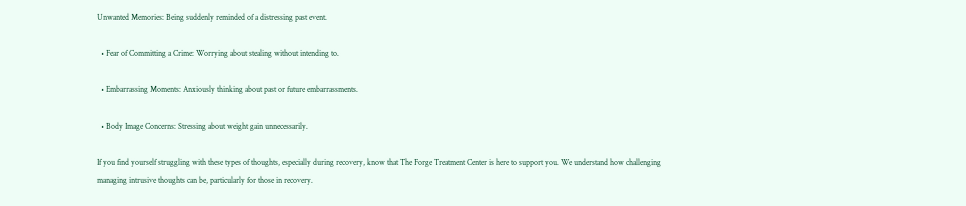Unwanted Memories: Being suddenly reminded of a distressing past event.

  • Fear of Committing a Crime: Worrying about stealing without intending to.

  • Embarrassing Moments: Anxiously thinking about past or future embarrassments.

  • Body Image Concerns: Stressing about weight gain unnecessarily.

If you find yourself struggling with these types of thoughts, especially during recovery, know that The Forge Treatment Center is here to support you. We understand how challenging managing intrusive thoughts can be, particularly for those in recovery.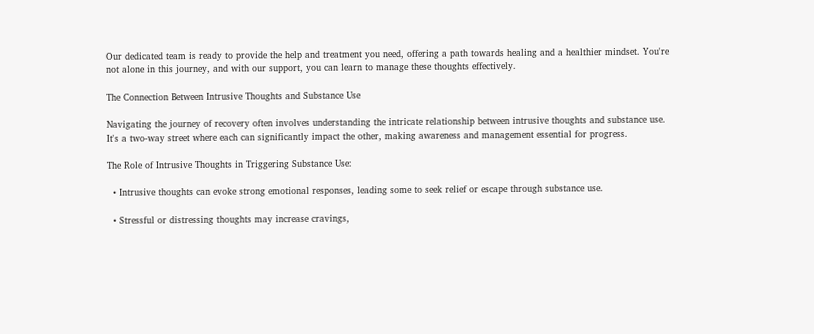Our dedicated team is ready to provide the help and treatment you need, offering a path towards healing and a healthier mindset. You're not alone in this journey, and with our support, you can learn to manage these thoughts effectively.

The Connection Between Intrusive Thoughts and Substance Use

Navigating the journey of recovery often involves understanding the intricate relationship between intrusive thoughts and substance use. It's a two-way street where each can significantly impact the other, making awareness and management essential for progress.

The Role of Intrusive Thoughts in Triggering Substance Use:

  • Intrusive thoughts can evoke strong emotional responses, leading some to seek relief or escape through substance use.

  • Stressful or distressing thoughts may increase cravings,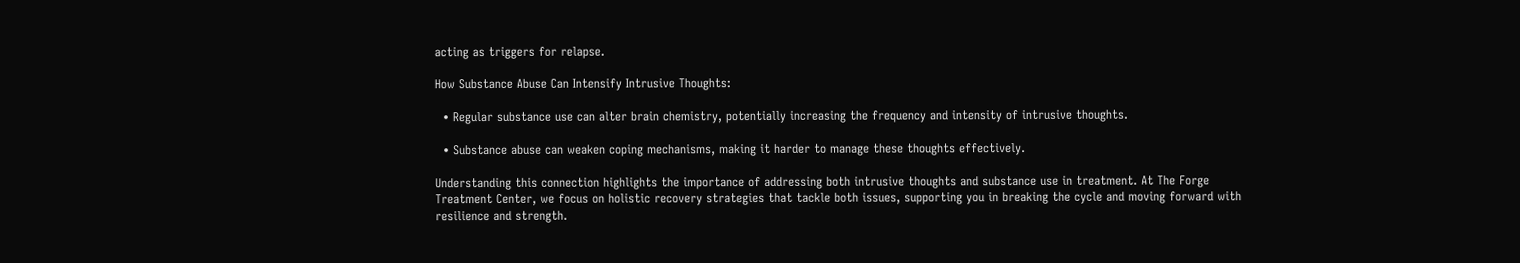acting as triggers for relapse.

How Substance Abuse Can Intensify Intrusive Thoughts:

  • Regular substance use can alter brain chemistry, potentially increasing the frequency and intensity of intrusive thoughts.

  • Substance abuse can weaken coping mechanisms, making it harder to manage these thoughts effectively.

Understanding this connection highlights the importance of addressing both intrusive thoughts and substance use in treatment. At The Forge Treatment Center, we focus on holistic recovery strategies that tackle both issues, supporting you in breaking the cycle and moving forward with resilience and strength.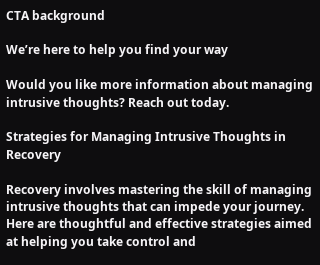CTA background

We’re here to help you find your way

Would you like more information about managing intrusive thoughts? Reach out today.

Strategies for Managing Intrusive Thoughts in Recovery

Recovery involves mastering the skill of managing intrusive thoughts that can impede your journey. Here are thoughtful and effective strategies aimed at helping you take control and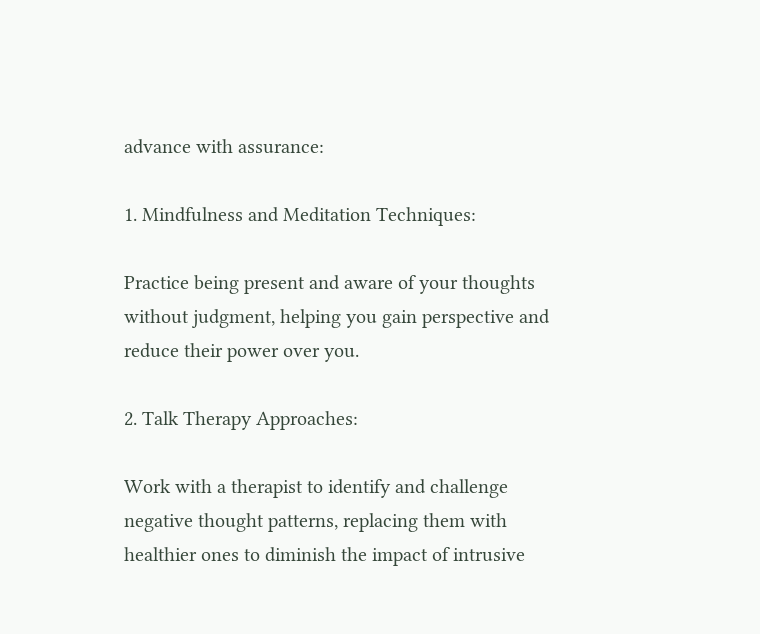advance with assurance:

1. Mindfulness and Meditation Techniques:

Practice being present and aware of your thoughts without judgment, helping you gain perspective and reduce their power over you.

2. Talk Therapy Approaches:

Work with a therapist to identify and challenge negative thought patterns, replacing them with healthier ones to diminish the impact of intrusive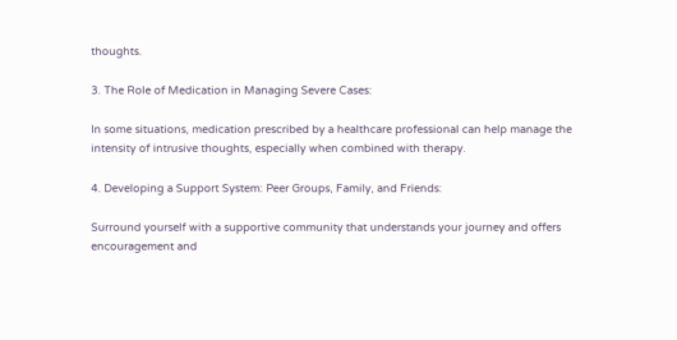thoughts.

3. The Role of Medication in Managing Severe Cases:

In some situations, medication prescribed by a healthcare professional can help manage the intensity of intrusive thoughts, especially when combined with therapy.

4. Developing a Support System: Peer Groups, Family, and Friends:

Surround yourself with a supportive community that understands your journey and offers encouragement and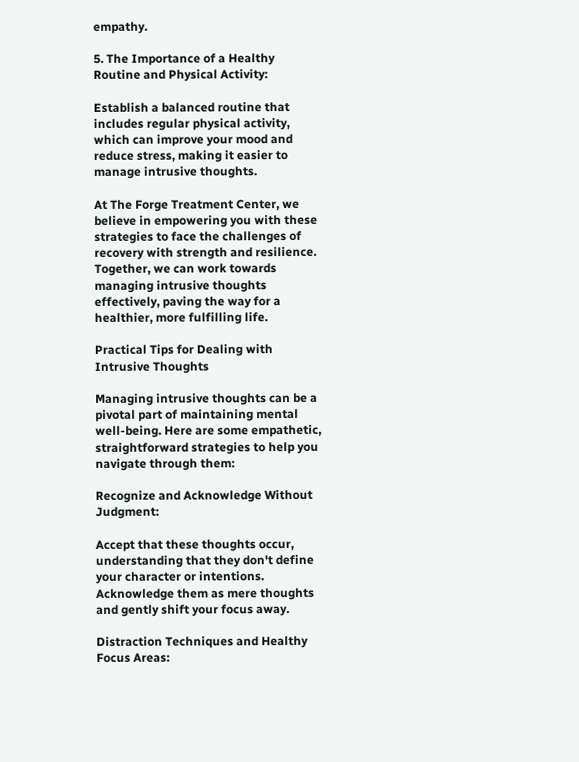empathy.

5. The Importance of a Healthy Routine and Physical Activity:

Establish a balanced routine that includes regular physical activity, which can improve your mood and reduce stress, making it easier to manage intrusive thoughts.

At The Forge Treatment Center, we believe in empowering you with these strategies to face the challenges of recovery with strength and resilience. Together, we can work towards managing intrusive thoughts effectively, paving the way for a healthier, more fulfilling life.

Practical Tips for Dealing with Intrusive Thoughts

Managing intrusive thoughts can be a pivotal part of maintaining mental well-being. Here are some empathetic, straightforward strategies to help you navigate through them:

Recognize and Acknowledge Without Judgment:

Accept that these thoughts occur, understanding that they don't define your character or intentions. Acknowledge them as mere thoughts and gently shift your focus away.

Distraction Techniques and Healthy Focus Areas: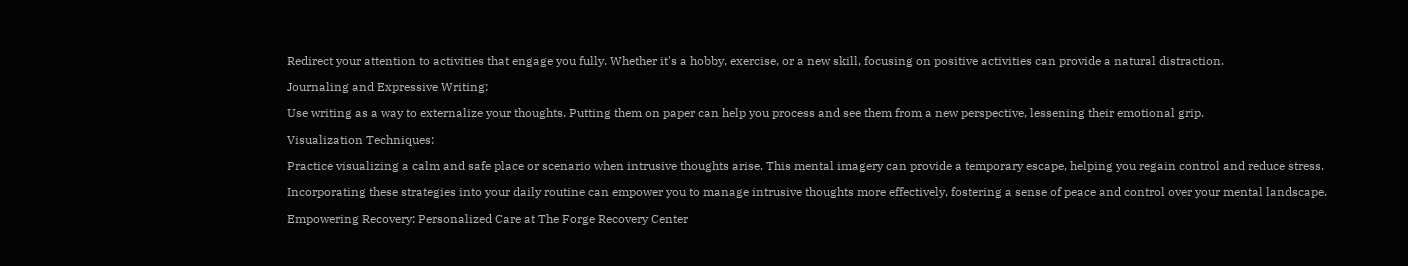Redirect your attention to activities that engage you fully. Whether it's a hobby, exercise, or a new skill, focusing on positive activities can provide a natural distraction.

Journaling and Expressive Writing:

Use writing as a way to externalize your thoughts. Putting them on paper can help you process and see them from a new perspective, lessening their emotional grip.

Visualization Techniques:

Practice visualizing a calm and safe place or scenario when intrusive thoughts arise. This mental imagery can provide a temporary escape, helping you regain control and reduce stress.

Incorporating these strategies into your daily routine can empower you to manage intrusive thoughts more effectively, fostering a sense of peace and control over your mental landscape.

Empowering Recovery: Personalized Care at The Forge Recovery Center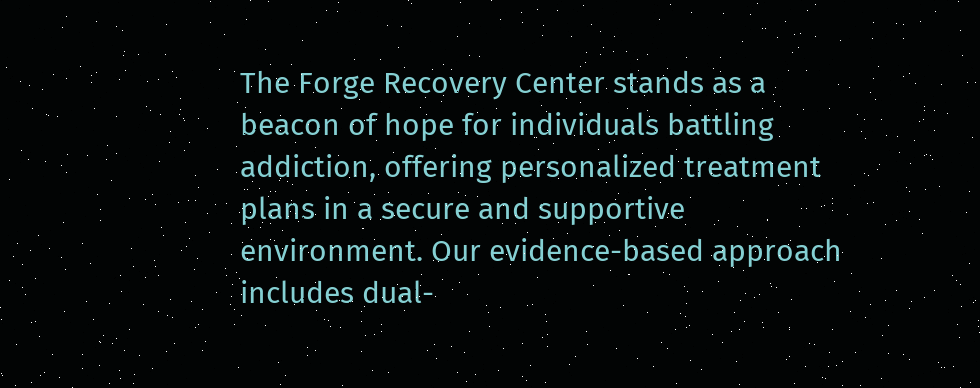The Forge Recovery Center stands as a beacon of hope for individuals battling addiction, offering personalized treatment plans in a secure and supportive environment. Our evidence-based approach includes dual-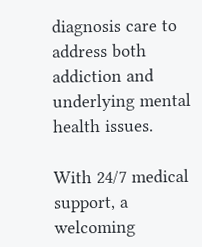diagnosis care to address both addiction and underlying mental health issues.

With 24/7 medical support, a welcoming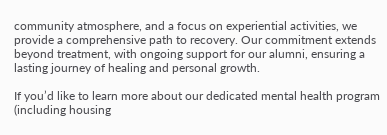community atmosphere, and a focus on experiential activities, we provide a comprehensive path to recovery. Our commitment extends beyond treatment, with ongoing support for our alumni, ensuring a lasting journey of healing and personal growth.

If you’d like to learn more about our dedicated mental health program (including housing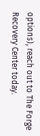options), reach out to The Forge Recovery Center today.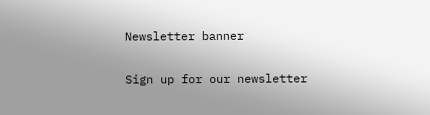Newsletter banner

Sign up for our newsletter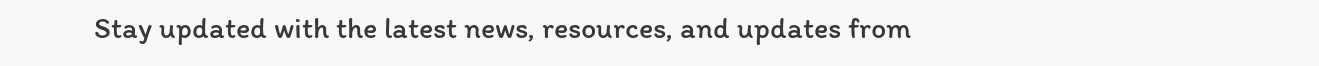Stay updated with the latest news, resources, and updates from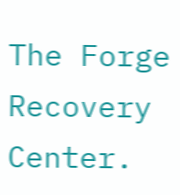The Forge Recovery Center.